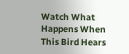Watch What Happens When This Bird Hears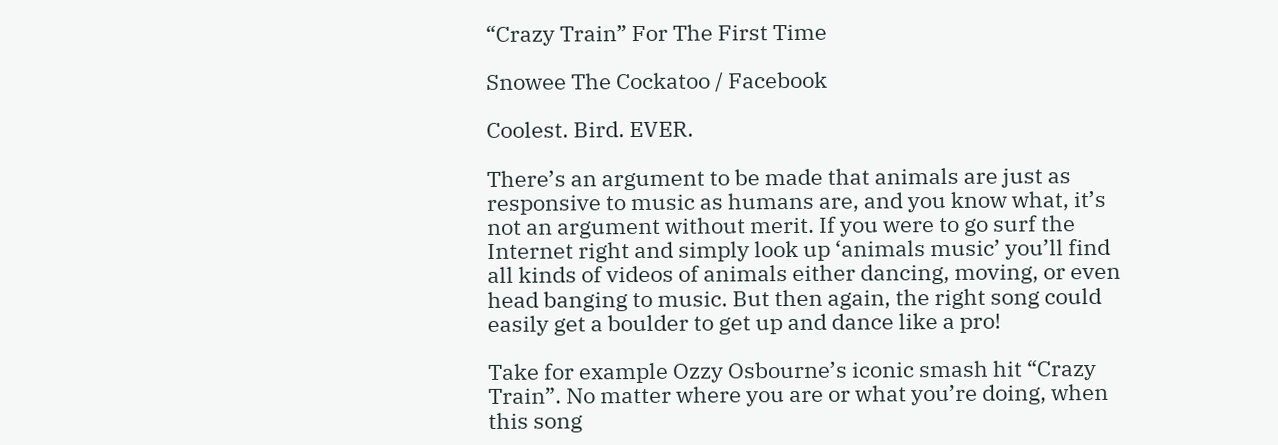“Crazy Train” For The First Time

Snowee The Cockatoo / Facebook

Coolest. Bird. EVER.

There’s an argument to be made that animals are just as responsive to music as humans are, and you know what, it’s not an argument without merit. If you were to go surf the Internet right and simply look up ‘animals music’ you’ll find all kinds of videos of animals either dancing, moving, or even head banging to music. But then again, the right song could easily get a boulder to get up and dance like a pro!

Take for example Ozzy Osbourne’s iconic smash hit “Crazy Train”. No matter where you are or what you’re doing, when this song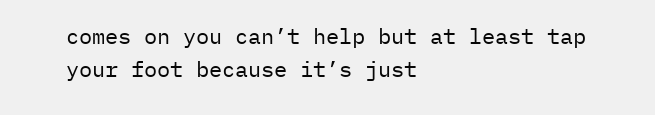comes on you can’t help but at least tap your foot because it’s just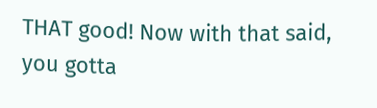THAT good! Now with that said, you gotta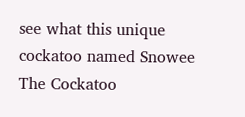see what this unique cockatoo named Snowee The Cockatoo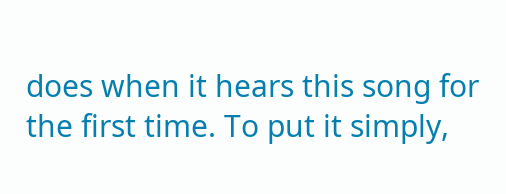does when it hears this song for the first time. To put it simply,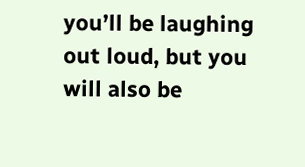you’ll be laughing out loud, but you will also be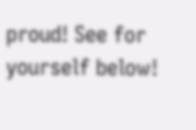proud! See for yourself below!